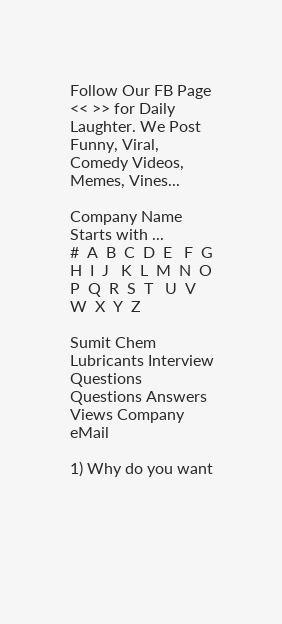Follow Our FB Page << >> for Daily Laughter. We Post Funny, Viral, Comedy Videos, Memes, Vines...

Company Name Starts with ...
#  A  B  C  D  E   F  G  H  I  J   K  L  M  N  O   P  Q  R  S  T   U  V  W  X  Y  Z

Sumit Chem Lubricants Interview Questions
Questions Answers Views Company eMail

1) Why do you want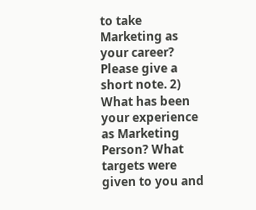to take Marketing as your career? Please give a short note. 2) What has been your experience as Marketing Person? What targets were given to you and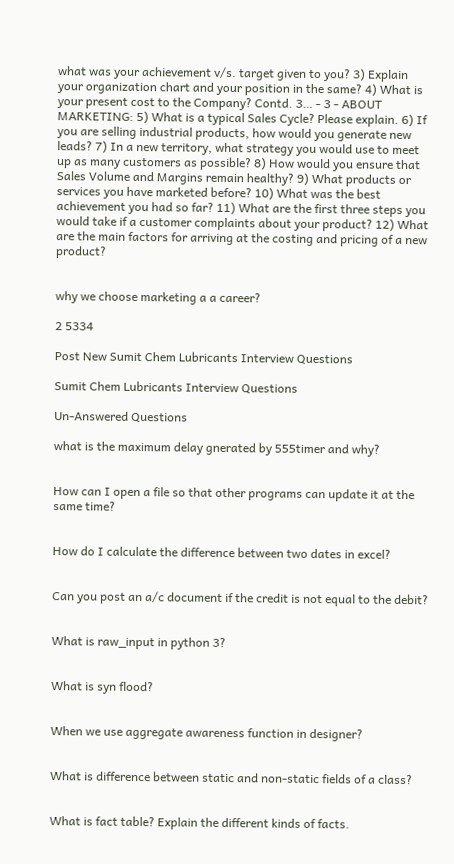what was your achievement v/s. target given to you? 3) Explain your organization chart and your position in the same? 4) What is your present cost to the Company? Contd. 3… - 3 - ABOUT MARKETING: 5) What is a typical Sales Cycle? Please explain. 6) If you are selling industrial products, how would you generate new leads? 7) In a new territory, what strategy you would use to meet up as many customers as possible? 8) How would you ensure that Sales Volume and Margins remain healthy? 9) What products or services you have marketed before? 10) What was the best achievement you had so far? 11) What are the first three steps you would take if a customer complaints about your product? 12) What are the main factors for arriving at the costing and pricing of a new product?


why we choose marketing a a career?

2 5334

Post New Sumit Chem Lubricants Interview Questions

Sumit Chem Lubricants Interview Questions

Un-Answered Questions

what is the maximum delay gnerated by 555timer and why?


How can I open a file so that other programs can update it at the same time?


How do I calculate the difference between two dates in excel?


Can you post an a/c document if the credit is not equal to the debit?


What is raw_input in python 3?


What is syn flood?


When we use aggregate awareness function in designer?


What is difference between static and non-static fields of a class?


What is fact table? Explain the different kinds of facts.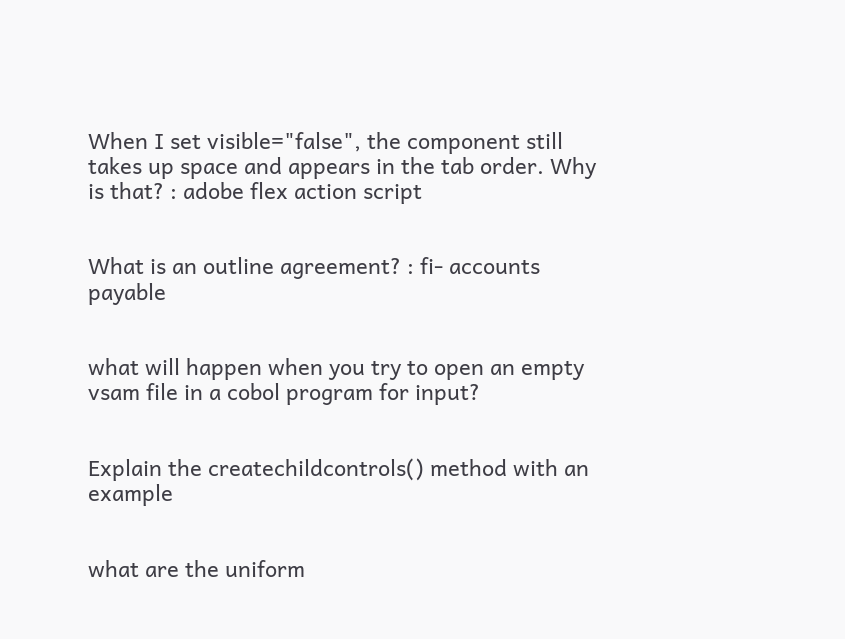When I set visible="false", the component still takes up space and appears in the tab order. Why is that? : adobe flex action script


What is an outline agreement? : fi- accounts payable


what will happen when you try to open an empty vsam file in a cobol program for input?


Explain the createchildcontrols() method with an example


what are the uniform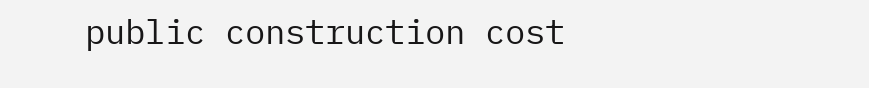public construction cost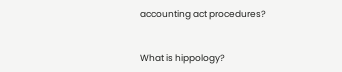accounting act procedures?


What is hippology?